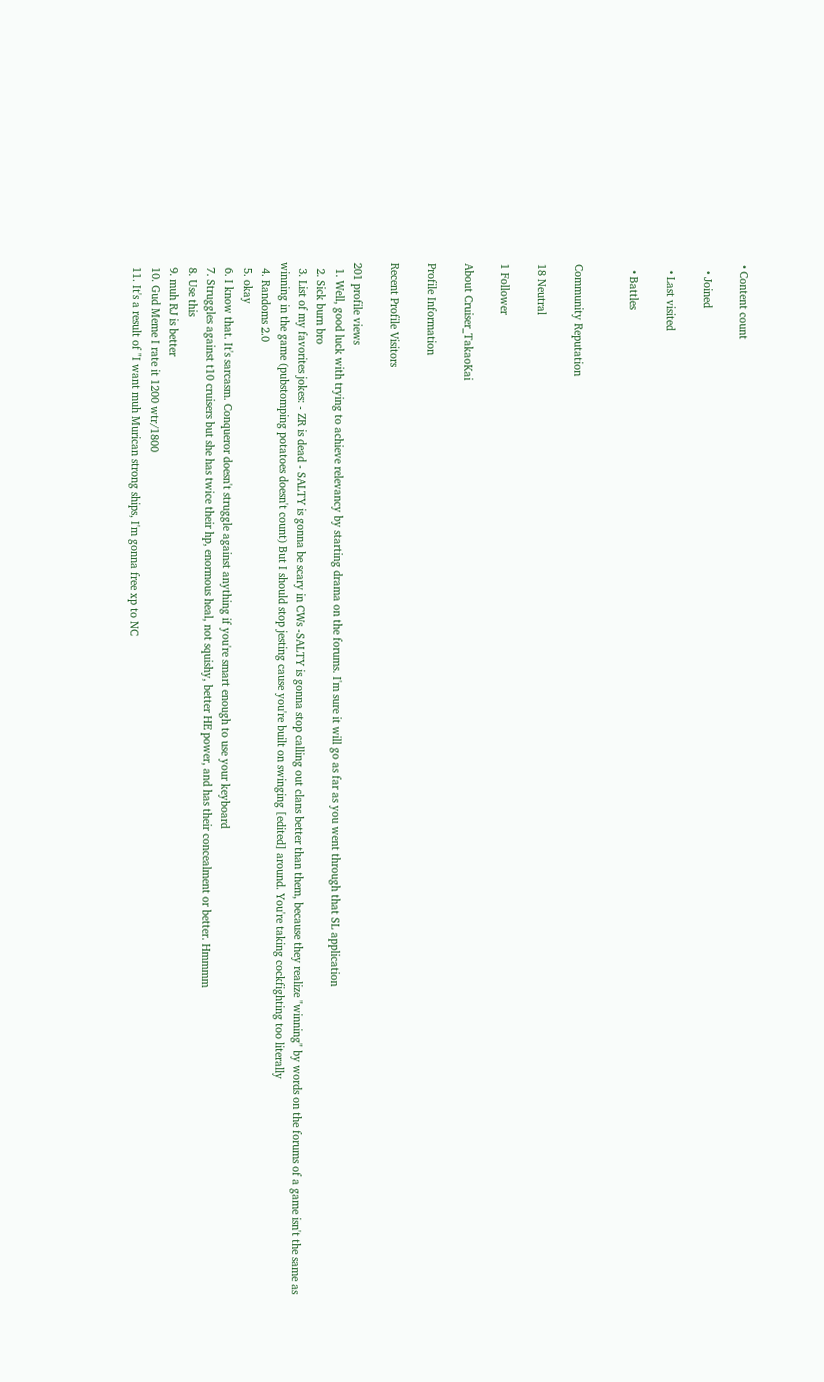• Content count

  • Joined

  • Last visited

  • Battles


Community Reputation

18 Neutral

1 Follower

About Cruiser_TakaoKai

Profile Information

Recent Profile Visitors

201 profile views
  1. Well, good luck with trying to achieve relevancy by starting drama on the forums. I'm sure it will go as far as you went through that SL application
  2. Sick burn bro
  3. List of my favorites jokes: - ZR is dead - SALTY is gonna be scary in CWs -SALTY is gonna stop calling out clans better than them, because they realize "winning" by words on the forums of a game isn't the same as winning in the game (pubstomping potatoes doesn't count) But I should stop jesting cause you're built on swinging [edited] around. You're taking cockfighting too literally
  4. Randoms 2.0
  5. okay
  6. I know that. It's sarcasm. Conqueror doesn't struggle against anything if you're smart enough to use your keyboard
  7. Struggles against t10 cruisers but she has twice their hp, enormous heal, not squishy, better HE power, and has their concealment or better. Hmmmm
  8. Use this
  9. muh RJ is better
  10. Gud Meme I rate it 1200 wtr/1800
  11. It's a result of "I want muh Murican strong ships, I'm gonna free xp to NC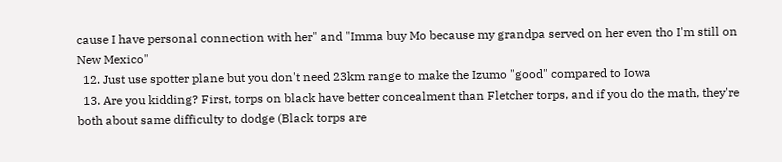cause I have personal connection with her" and "Imma buy Mo because my grandpa served on her even tho I'm still on New Mexico"
  12. Just use spotter plane but you don't need 23km range to make the Izumo "good" compared to Iowa
  13. Are you kidding? First, torps on black have better concealment than Fletcher torps, and if you do the math, they're both about same difficulty to dodge (Black torps are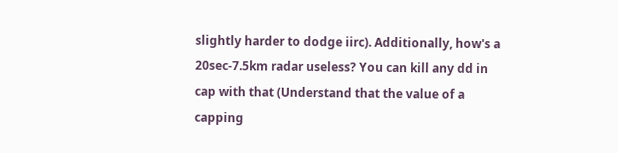slightly harder to dodge iirc). Additionally, how's a 20sec-7.5km radar useless? You can kill any dd in cap with that (Understand that the value of a capping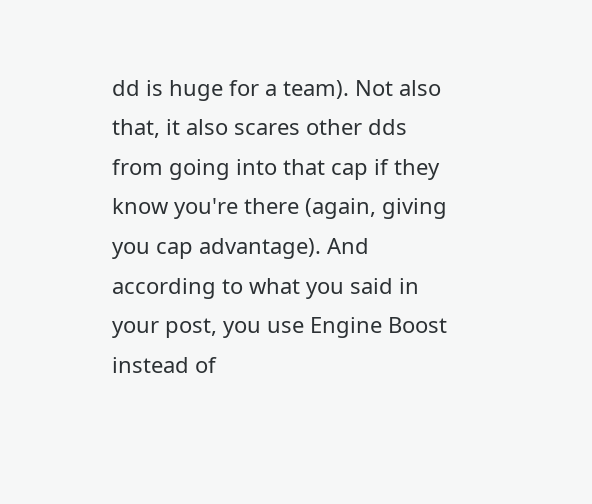dd is huge for a team). Not also that, it also scares other dds from going into that cap if they know you're there (again, giving you cap advantage). And according to what you said in your post, you use Engine Boost instead of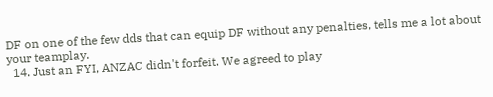DF on one of the few dds that can equip DF without any penalties, tells me a lot about your teamplay.
  14. Just an FYI, ANZAC didn't forfeit. We agreed to play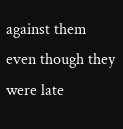against them even though they were late